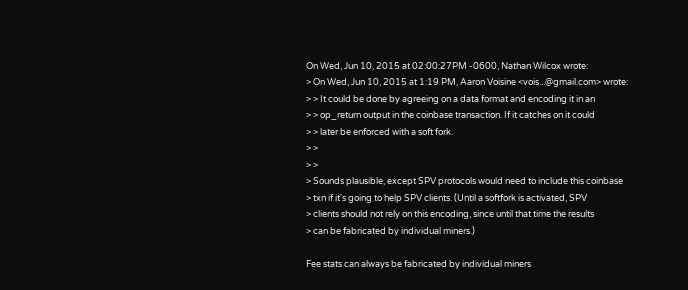On Wed, Jun 10, 2015 at 02:00:27PM -0600, Nathan Wilcox wrote:
> On Wed, Jun 10, 2015 at 1:19 PM, Aaron Voisine <vois...@gmail.com> wrote:
> > It could be done by agreeing on a data format and encoding it in an
> > op_return output in the coinbase transaction. If it catches on it could
> > later be enforced with a soft fork.
> >
> >
> Sounds plausible, except SPV protocols would need to include this coinbase
> txn if it's going to help SPV clients. (Until a softfork is activated, SPV
> clients should not rely on this encoding, since until that time the results
> can be fabricated by individual miners.)

Fee stats can always be fabricated by individual miners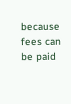because fees can
be paid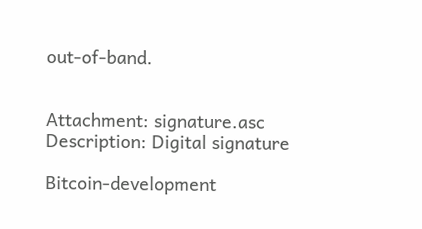out-of-band.


Attachment: signature.asc
Description: Digital signature

Bitcoin-development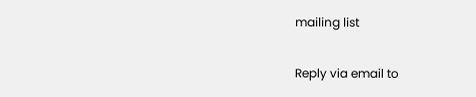mailing list

Reply via email to